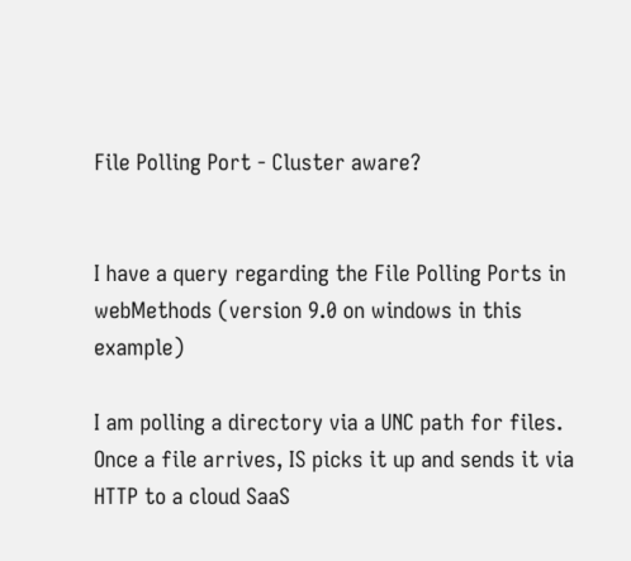File Polling Port - Cluster aware?


I have a query regarding the File Polling Ports in webMethods (version 9.0 on windows in this example)

I am polling a directory via a UNC path for files. Once a file arrives, IS picks it up and sends it via HTTP to a cloud SaaS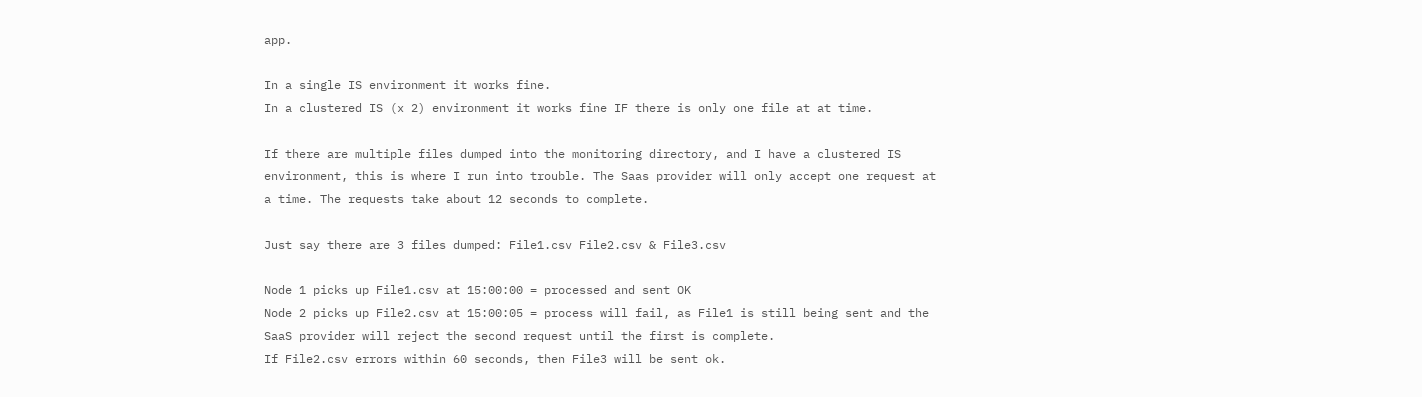app.

In a single IS environment it works fine.
In a clustered IS (x 2) environment it works fine IF there is only one file at at time.

If there are multiple files dumped into the monitoring directory, and I have a clustered IS environment, this is where I run into trouble. The Saas provider will only accept one request at a time. The requests take about 12 seconds to complete.

Just say there are 3 files dumped: File1.csv File2.csv & File3.csv

Node 1 picks up File1.csv at 15:00:00 = processed and sent OK
Node 2 picks up File2.csv at 15:00:05 = process will fail, as File1 is still being sent and the SaaS provider will reject the second request until the first is complete.
If File2.csv errors within 60 seconds, then File3 will be sent ok.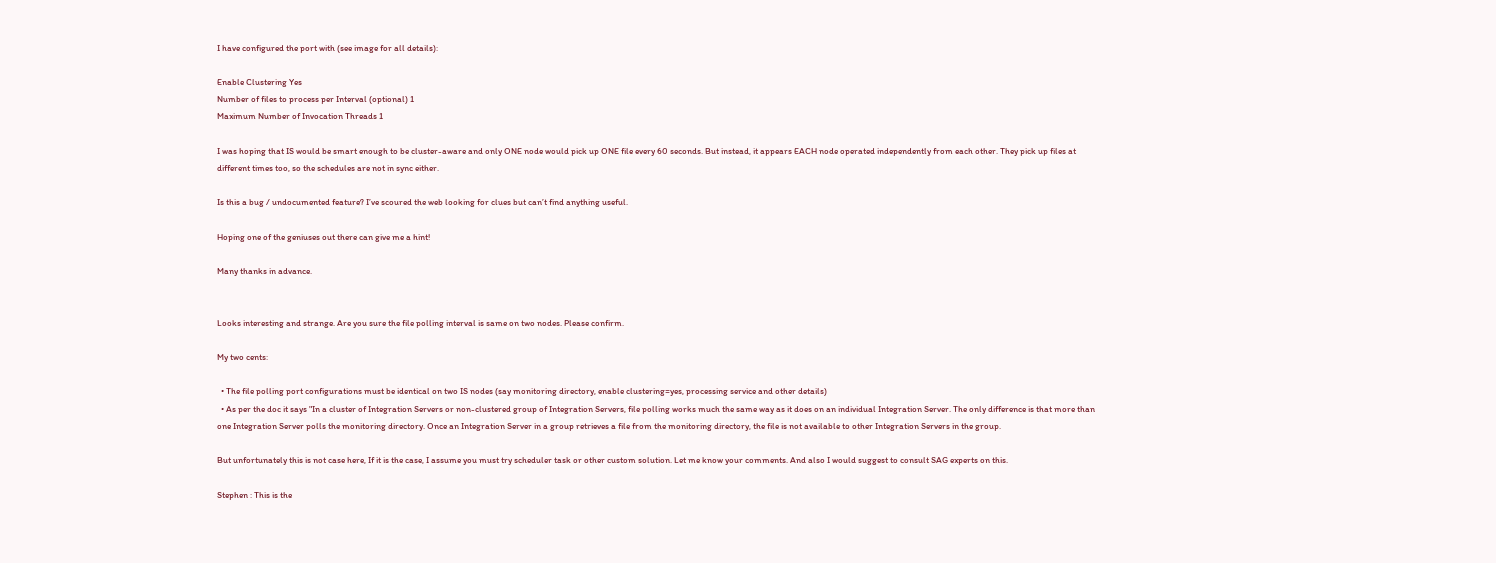I have configured the port with (see image for all details):

Enable Clustering Yes
Number of files to process per Interval (optional) 1
Maximum Number of Invocation Threads 1

I was hoping that IS would be smart enough to be cluster-aware and only ONE node would pick up ONE file every 60 seconds. But instead, it appears EACH node operated independently from each other. They pick up files at different times too, so the schedules are not in sync either.

Is this a bug / undocumented feature? I’ve scoured the web looking for clues but can’t find anything useful.

Hoping one of the geniuses out there can give me a hint!

Many thanks in advance.


Looks interesting and strange. Are you sure the file polling interval is same on two nodes. Please confirm.

My two cents:

  • The file polling port configurations must be identical on two IS nodes (say monitoring directory, enable clustering=yes, processing service and other details)
  • As per the doc it says "In a cluster of Integration Servers or non-clustered group of Integration Servers, file polling works much the same way as it does on an individual Integration Server. The only difference is that more than one Integration Server polls the monitoring directory. Once an Integration Server in a group retrieves a file from the monitoring directory, the file is not available to other Integration Servers in the group.

But unfortunately this is not case here, If it is the case, I assume you must try scheduler task or other custom solution. Let me know your comments. And also I would suggest to consult SAG experts on this.

Stephen : This is the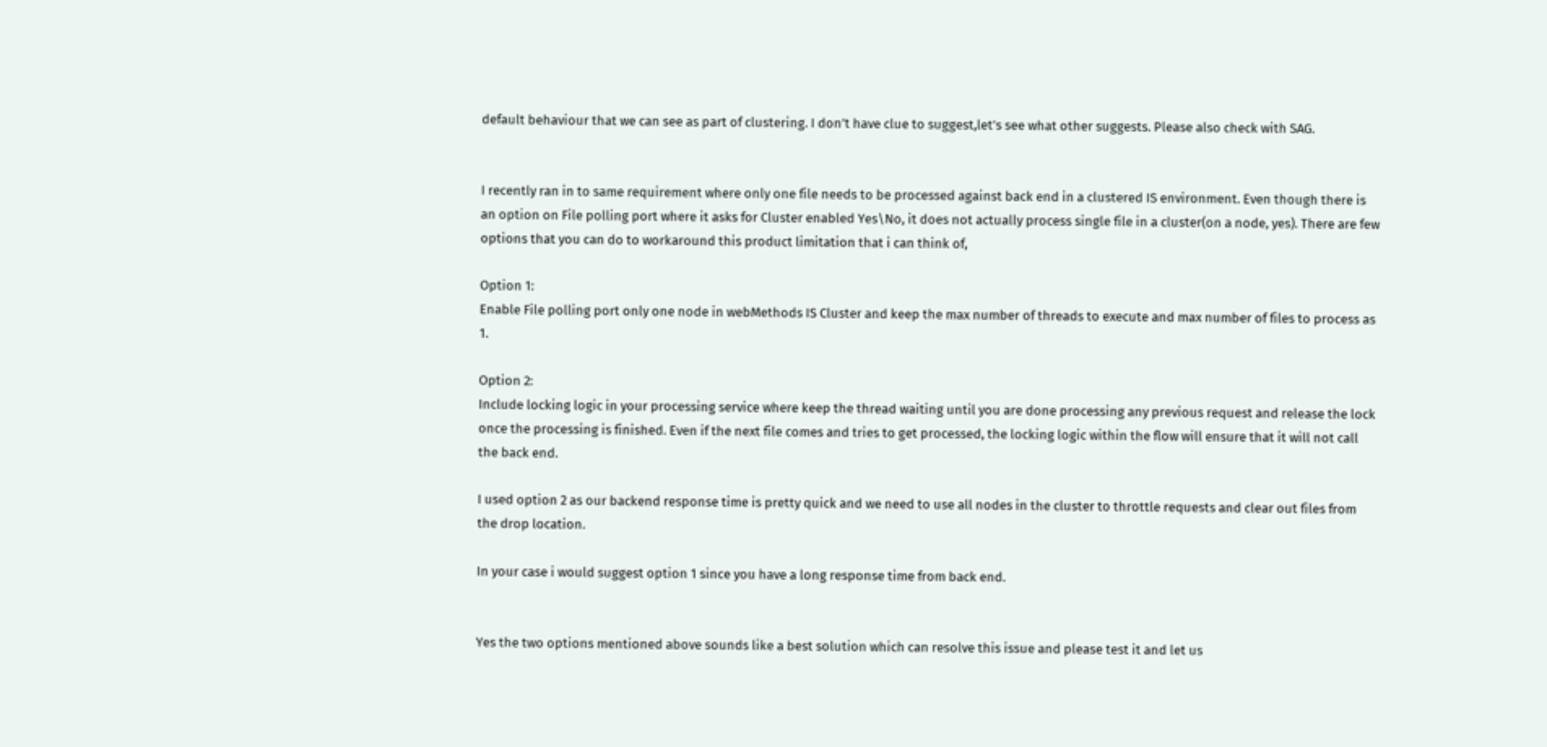default behaviour that we can see as part of clustering. I don’t have clue to suggest,let’s see what other suggests. Please also check with SAG.


I recently ran in to same requirement where only one file needs to be processed against back end in a clustered IS environment. Even though there is an option on File polling port where it asks for Cluster enabled Yes\No, it does not actually process single file in a cluster(on a node, yes). There are few options that you can do to workaround this product limitation that i can think of,

Option 1:
Enable File polling port only one node in webMethods IS Cluster and keep the max number of threads to execute and max number of files to process as 1.

Option 2:
Include locking logic in your processing service where keep the thread waiting until you are done processing any previous request and release the lock once the processing is finished. Even if the next file comes and tries to get processed, the locking logic within the flow will ensure that it will not call the back end.

I used option 2 as our backend response time is pretty quick and we need to use all nodes in the cluster to throttle requests and clear out files from the drop location.

In your case i would suggest option 1 since you have a long response time from back end.


Yes the two options mentioned above sounds like a best solution which can resolve this issue and please test it and let us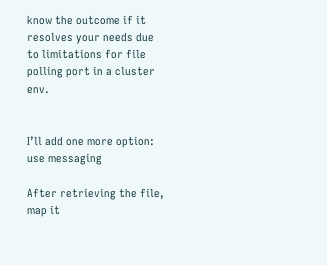know the outcome if it resolves your needs due to limitations for file polling port in a cluster env.


I’ll add one more option: use messaging

After retrieving the file, map it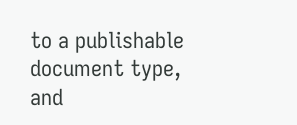to a publishable document type, and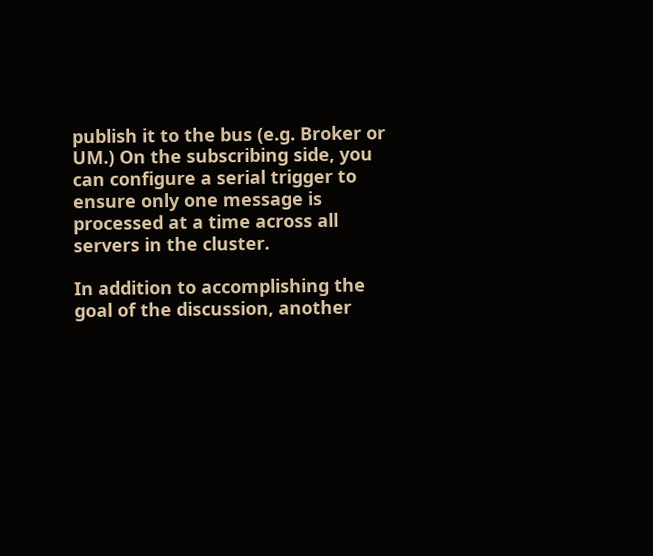publish it to the bus (e.g. Broker or UM.) On the subscribing side, you can configure a serial trigger to ensure only one message is processed at a time across all servers in the cluster.

In addition to accomplishing the goal of the discussion, another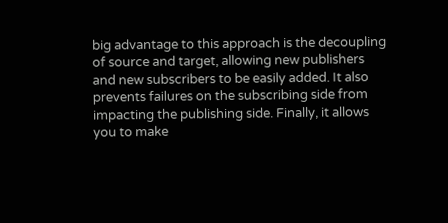big advantage to this approach is the decoupling of source and target, allowing new publishers and new subscribers to be easily added. It also prevents failures on the subscribing side from impacting the publishing side. Finally, it allows you to make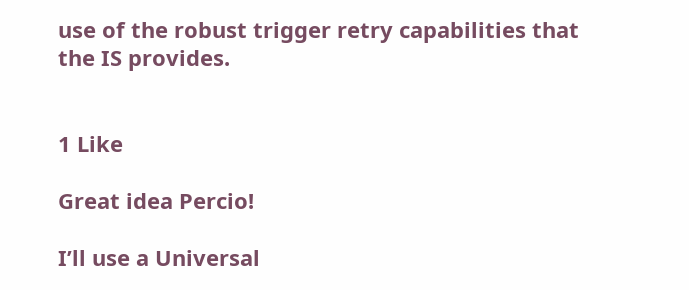use of the robust trigger retry capabilities that the IS provides.


1 Like

Great idea Percio!

I’ll use a Universal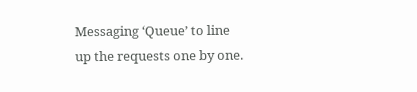Messaging ‘Queue’ to line up the requests one by one.